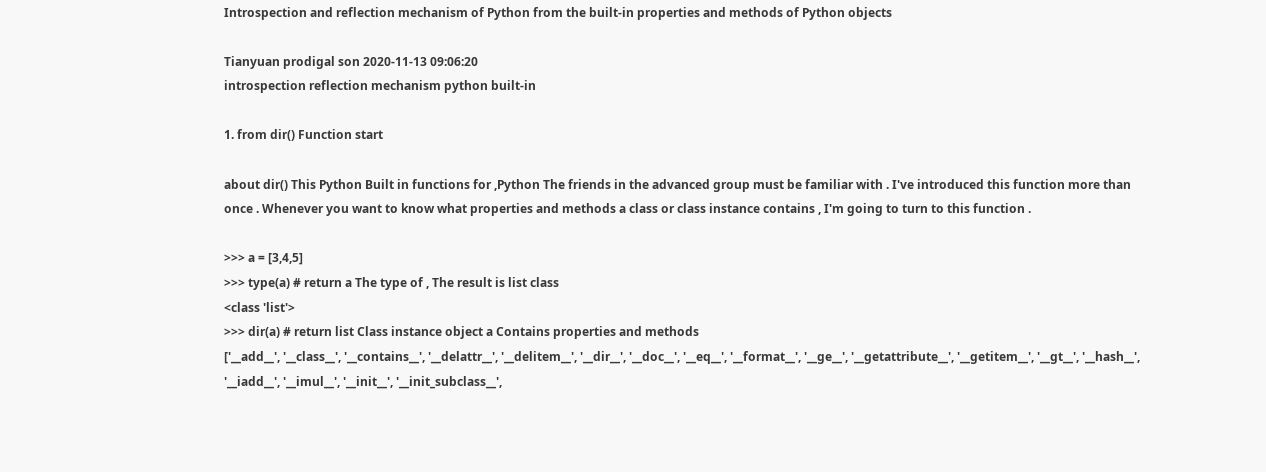Introspection and reflection mechanism of Python from the built-in properties and methods of Python objects

Tianyuan prodigal son 2020-11-13 09:06:20
introspection reflection mechanism python built-in

1. from dir() Function start

about dir() This Python Built in functions for ,Python The friends in the advanced group must be familiar with . I've introduced this function more than once . Whenever you want to know what properties and methods a class or class instance contains , I'm going to turn to this function .

>>> a = [3,4,5]
>>> type(a) # return a The type of , The result is list class
<class 'list'>
>>> dir(a) # return list Class instance object a Contains properties and methods
['__add__', '__class__', '__contains__', '__delattr__', '__delitem__', '__dir__', '__doc__', '__eq__', '__format__', '__ge__', '__getattribute__', '__getitem__', '__gt__', '__hash__', '__iadd__', '__imul__', '__init__', '__init_subclass__',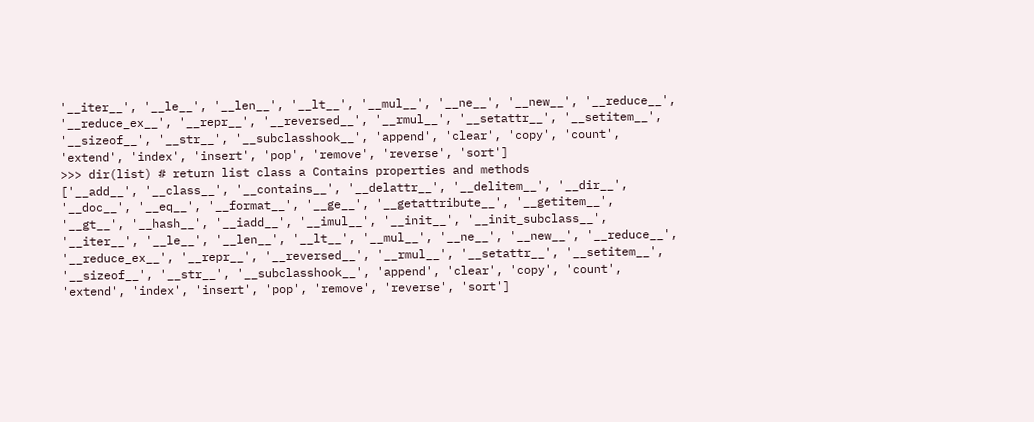'__iter__', '__le__', '__len__', '__lt__', '__mul__', '__ne__', '__new__', '__reduce__', '__reduce_ex__', '__repr__', '__reversed__', '__rmul__', '__setattr__', '__setitem__', '__sizeof__', '__str__', '__subclasshook__', 'append', 'clear', 'copy', 'count', 'extend', 'index', 'insert', 'pop', 'remove', 'reverse', 'sort']
>>> dir(list) # return list class a Contains properties and methods
['__add__', '__class__', '__contains__', '__delattr__', '__delitem__', '__dir__', '__doc__', '__eq__', '__format__', '__ge__', '__getattribute__', '__getitem__', '__gt__', '__hash__', '__iadd__', '__imul__', '__init__', '__init_subclass__', '__iter__', '__le__', '__len__', '__lt__', '__mul__', '__ne__', '__new__', '__reduce__', '__reduce_ex__', '__repr__', '__reversed__', '__rmul__', '__setattr__', '__setitem__', '__sizeof__', '__str__', '__subclasshook__', 'append', 'clear', 'copy', 'count', 'extend', 'index', 'insert', 'pop', 'remove', 'reverse', 'sort']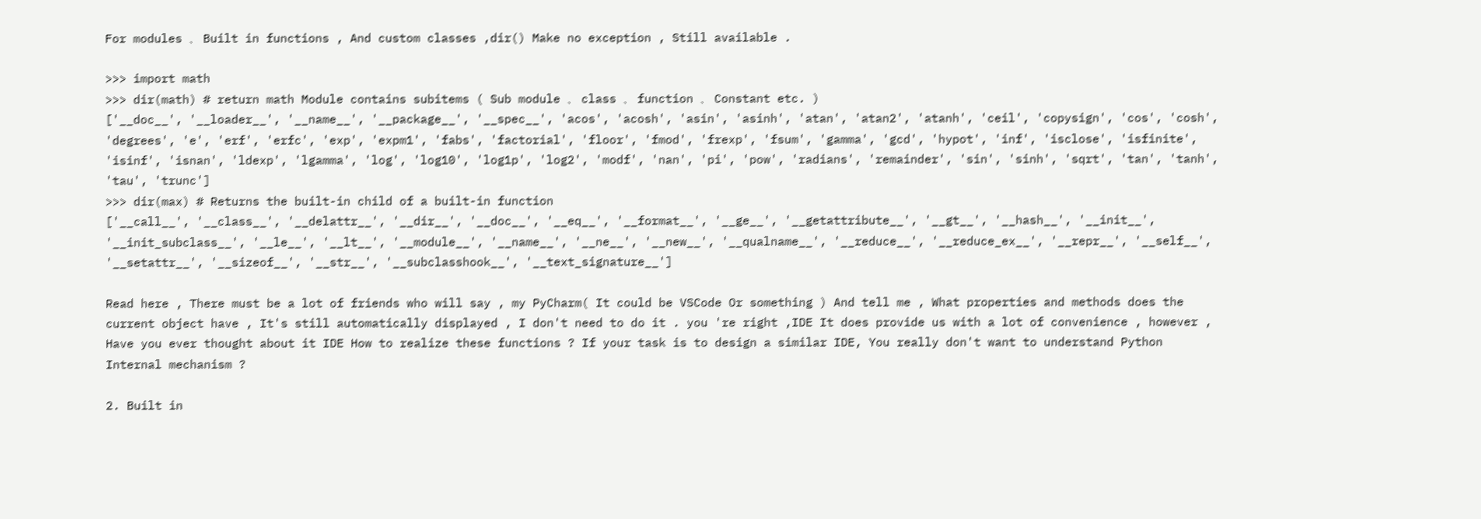For modules 、 Built in functions , And custom classes ,dir() Make no exception , Still available .

>>> import math
>>> dir(math) # return math Module contains subitems ( Sub module 、 class 、 function 、 Constant etc. )
['__doc__', '__loader__', '__name__', '__package__', '__spec__', 'acos', 'acosh', 'asin', 'asinh', 'atan', 'atan2', 'atanh', 'ceil', 'copysign', 'cos', 'cosh', 'degrees', 'e', 'erf', 'erfc', 'exp', 'expm1', 'fabs', 'factorial', 'floor', 'fmod', 'frexp', 'fsum', 'gamma', 'gcd', 'hypot', 'inf', 'isclose', 'isfinite', 'isinf', 'isnan', 'ldexp', 'lgamma', 'log', 'log10', 'log1p', 'log2', 'modf', 'nan', 'pi', 'pow', 'radians', 'remainder', 'sin', 'sinh', 'sqrt', 'tan', 'tanh', 'tau', 'trunc']
>>> dir(max) # Returns the built-in child of a built-in function
['__call__', '__class__', '__delattr__', '__dir__', '__doc__', '__eq__', '__format__', '__ge__', '__getattribute__', '__gt__', '__hash__', '__init__', '__init_subclass__', '__le__', '__lt__', '__module__', '__name__', '__ne__', '__new__', '__qualname__', '__reduce__', '__reduce_ex__', '__repr__', '__self__', '__setattr__', '__sizeof__', '__str__', '__subclasshook__', '__text_signature__']

Read here , There must be a lot of friends who will say , my PyCharm( It could be VSCode Or something ) And tell me , What properties and methods does the current object have , It's still automatically displayed , I don't need to do it . you 're right ,IDE It does provide us with a lot of convenience , however , Have you ever thought about it IDE How to realize these functions ? If your task is to design a similar IDE, You really don't want to understand Python Internal mechanism ?

2. Built in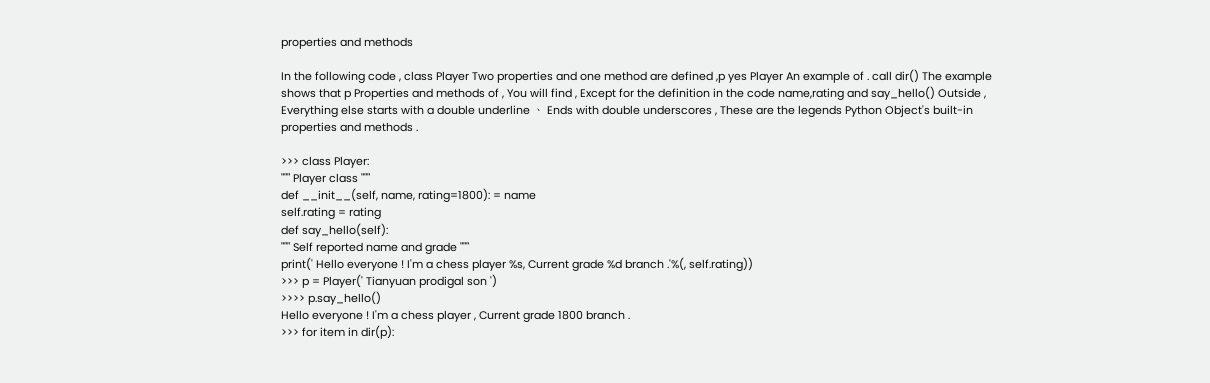properties and methods

In the following code , class Player Two properties and one method are defined ,p yes Player An example of . call dir() The example shows that p Properties and methods of , You will find , Except for the definition in the code name,rating and say_hello() Outside , Everything else starts with a double underline 、 Ends with double underscores , These are the legends Python Object's built-in properties and methods .

>>> class Player:
""" Player class """
def __init__(self, name, rating=1800): = name
self.rating = rating
def say_hello(self):
""" Self reported name and grade """
print(' Hello everyone ! I'm a chess player %s, Current grade %d branch .'%(, self.rating))
>>> p = Player(' Tianyuan prodigal son ')
>>>> p.say_hello()
Hello everyone ! I'm a chess player , Current grade 1800 branch .
>>> for item in dir(p):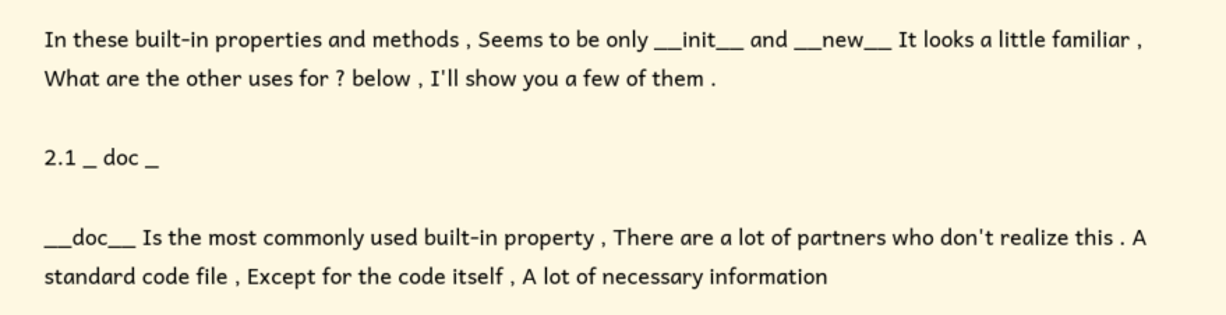In these built-in properties and methods , Seems to be only __init__ and __new__ It looks a little familiar , What are the other uses for ? below , I'll show you a few of them .

2.1 _ doc _

__doc__ Is the most commonly used built-in property , There are a lot of partners who don't realize this . A standard code file , Except for the code itself , A lot of necessary information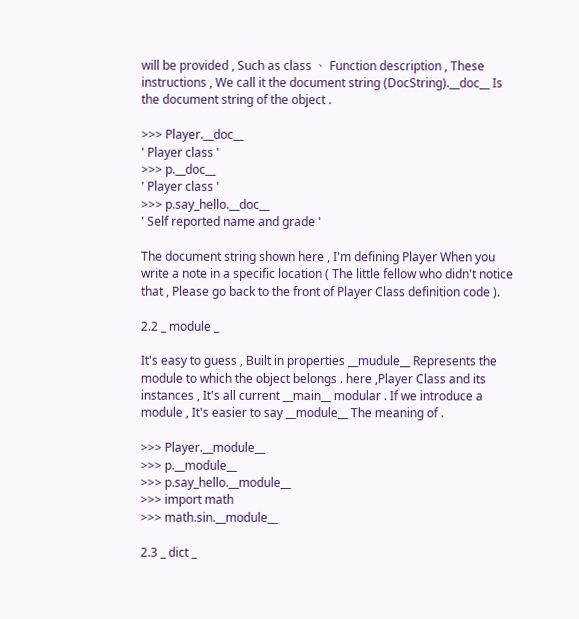will be provided , Such as class 、 Function description , These instructions , We call it the document string (DocString).__doc__ Is the document string of the object .

>>> Player.__doc__
' Player class '
>>> p.__doc__
' Player class '
>>> p.say_hello.__doc__
' Self reported name and grade '

The document string shown here , I'm defining Player When you write a note in a specific location ( The little fellow who didn't notice that , Please go back to the front of Player Class definition code ).

2.2 _ module _

It's easy to guess , Built in properties __mudule__ Represents the module to which the object belongs . here ,Player Class and its instances , It's all current __main__ modular . If we introduce a module , It's easier to say __module__ The meaning of .

>>> Player.__module__
>>> p.__module__
>>> p.say_hello.__module__
>>> import math
>>> math.sin.__module__

2.3 _ dict _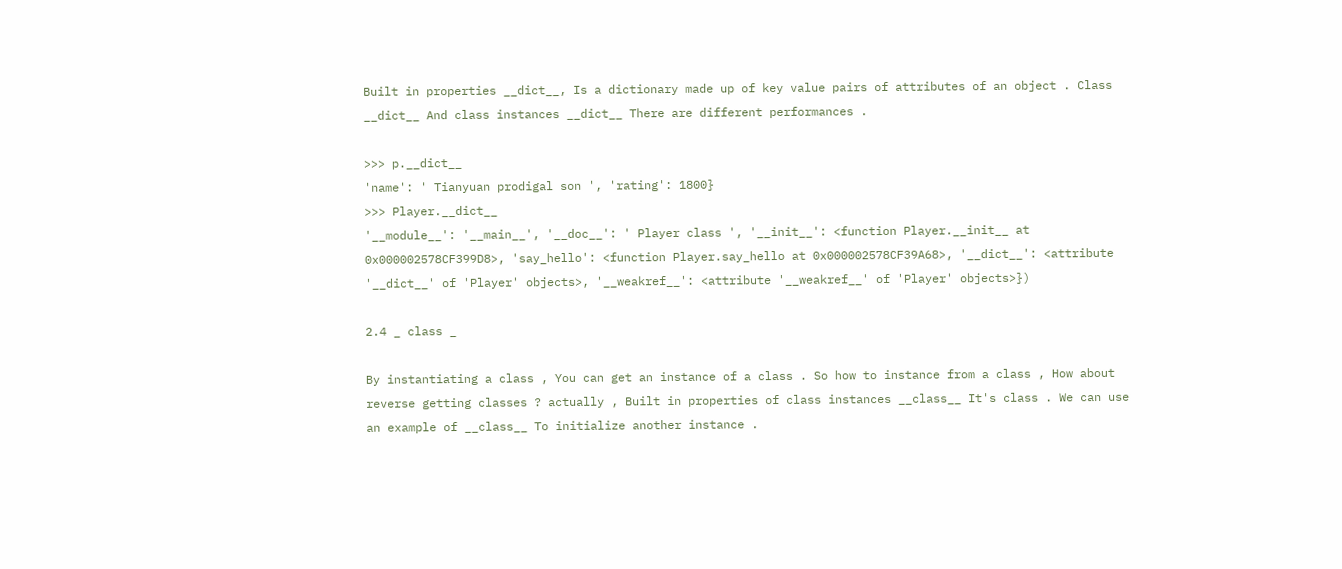Built in properties __dict__, Is a dictionary made up of key value pairs of attributes of an object . Class __dict__ And class instances __dict__ There are different performances .

>>> p.__dict__
'name': ' Tianyuan prodigal son ', 'rating': 1800}
>>> Player.__dict__
'__module__': '__main__', '__doc__': ' Player class ', '__init__': <function Player.__init__ at 0x000002578CF399D8>, 'say_hello': <function Player.say_hello at 0x000002578CF39A68>, '__dict__': <attribute '__dict__' of 'Player' objects>, '__weakref__': <attribute '__weakref__' of 'Player' objects>})

2.4 _ class _

By instantiating a class , You can get an instance of a class . So how to instance from a class , How about reverse getting classes ? actually , Built in properties of class instances __class__ It's class . We can use an example of __class__ To initialize another instance .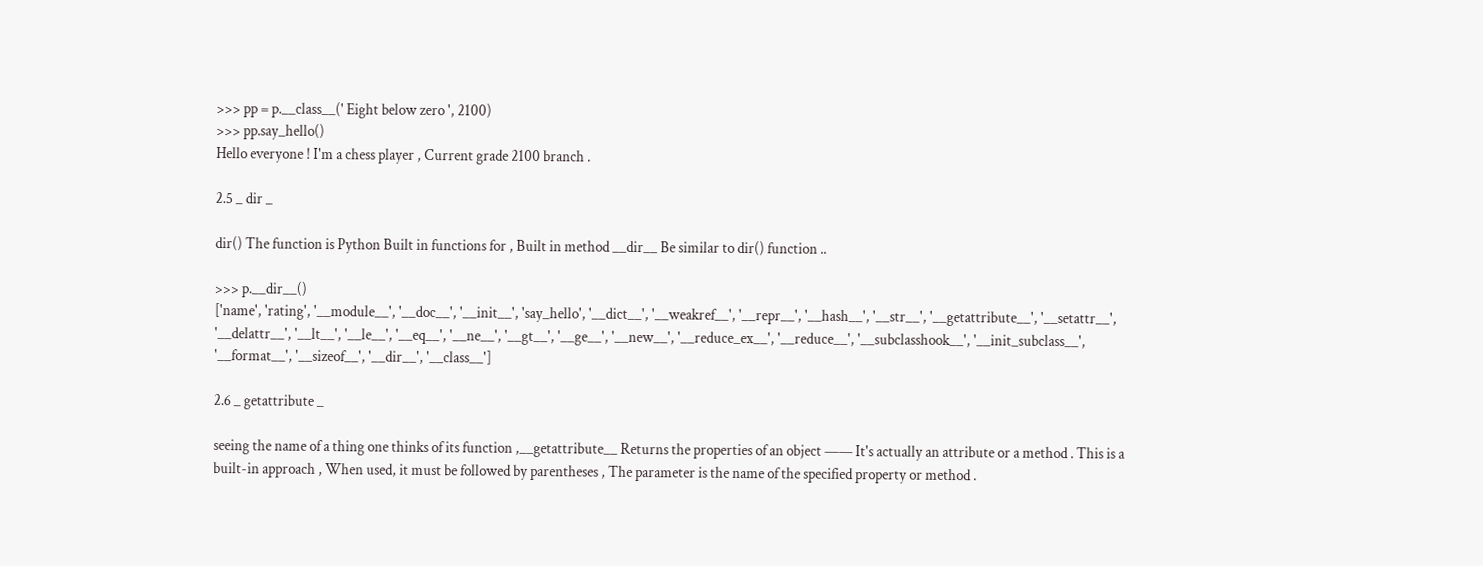>>> pp = p.__class__(' Eight below zero ', 2100)
>>> pp.say_hello()
Hello everyone ! I'm a chess player , Current grade 2100 branch .

2.5 _ dir _

dir() The function is Python Built in functions for , Built in method __dir__ Be similar to dir() function ..

>>> p.__dir__()
['name', 'rating', '__module__', '__doc__', '__init__', 'say_hello', '__dict__', '__weakref__', '__repr__', '__hash__', '__str__', '__getattribute__', '__setattr__', '__delattr__', '__lt__', '__le__', '__eq__', '__ne__', '__gt__', '__ge__', '__new__', '__reduce_ex__', '__reduce__', '__subclasshook__', '__init_subclass__', '__format__', '__sizeof__', '__dir__', '__class__']

2.6 _ getattribute _

seeing the name of a thing one thinks of its function ,__getattribute__ Returns the properties of an object —— It's actually an attribute or a method . This is a built-in approach , When used, it must be followed by parentheses , The parameter is the name of the specified property or method .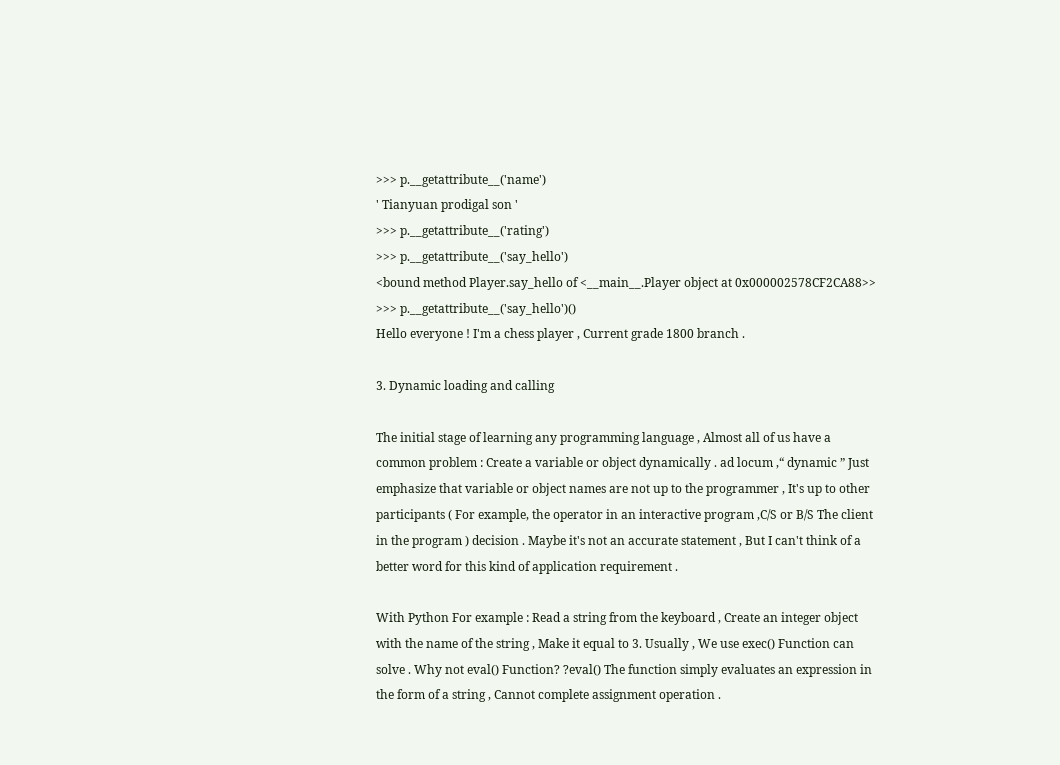>>> p.__getattribute__('name')
' Tianyuan prodigal son '
>>> p.__getattribute__('rating')
>>> p.__getattribute__('say_hello')
<bound method Player.say_hello of <__main__.Player object at 0x000002578CF2CA88>>
>>> p.__getattribute__('say_hello')()
Hello everyone ! I'm a chess player , Current grade 1800 branch .

3. Dynamic loading and calling

The initial stage of learning any programming language , Almost all of us have a common problem : Create a variable or object dynamically . ad locum ,“ dynamic ” Just emphasize that variable or object names are not up to the programmer , It's up to other participants ( For example, the operator in an interactive program ,C/S or B/S The client in the program ) decision . Maybe it's not an accurate statement , But I can't think of a better word for this kind of application requirement .

With Python For example : Read a string from the keyboard , Create an integer object with the name of the string , Make it equal to 3. Usually , We use exec() Function can solve . Why not eval() Function? ?eval() The function simply evaluates an expression in the form of a string , Cannot complete assignment operation .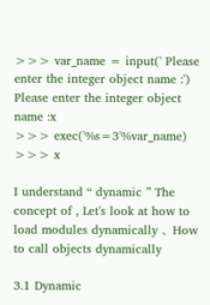>>> var_name = input(' Please enter the integer object name :')
Please enter the integer object name :x
>>> exec('%s=3'%var_name)
>>> x

I understand “ dynamic ” The concept of , Let's look at how to load modules dynamically 、 How to call objects dynamically

3.1 Dynamic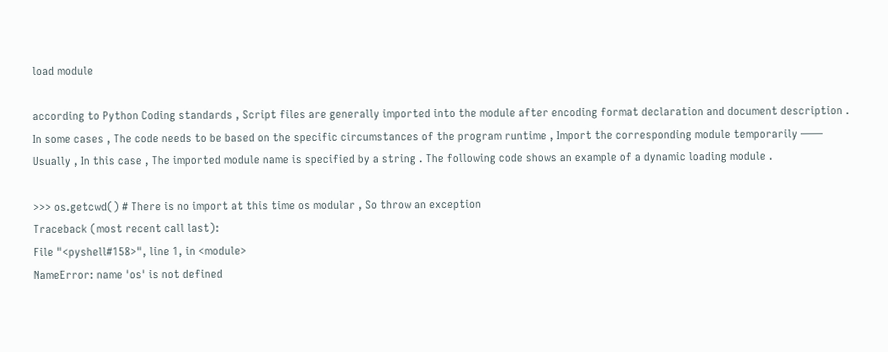load module

according to Python Coding standards , Script files are generally imported into the module after encoding format declaration and document description . In some cases , The code needs to be based on the specific circumstances of the program runtime , Import the corresponding module temporarily —— Usually , In this case , The imported module name is specified by a string . The following code shows an example of a dynamic loading module .

>>> os.getcwd() # There is no import at this time os modular , So throw an exception
Traceback (most recent call last):
File "<pyshell#158>", line 1, in <module>
NameError: name 'os' is not defined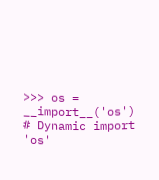>>> os = __import__('os') # Dynamic import 'os'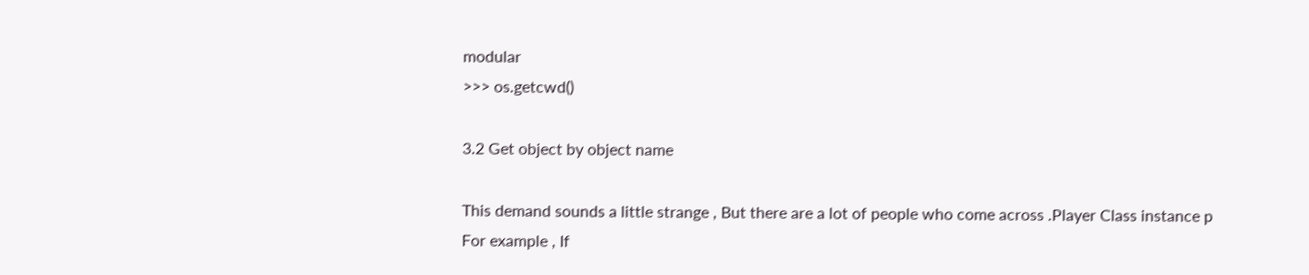modular
>>> os.getcwd()

3.2 Get object by object name

This demand sounds a little strange , But there are a lot of people who come across .Player Class instance p For example , If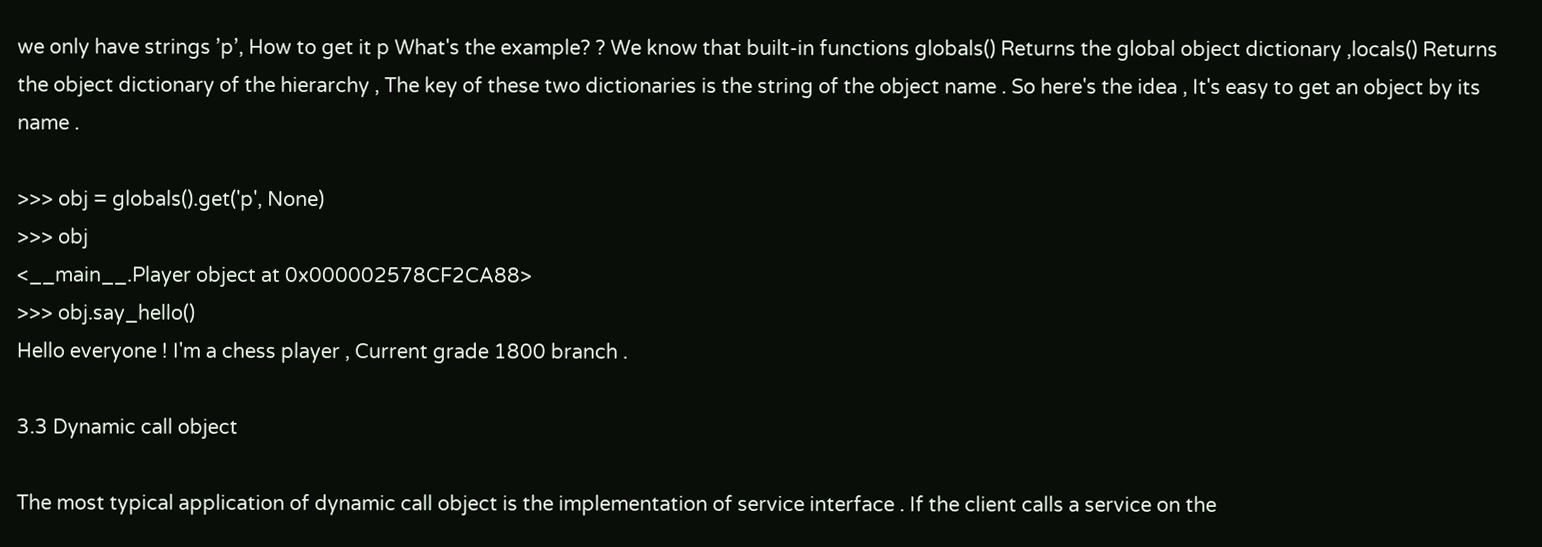we only have strings ’p’, How to get it p What's the example? ? We know that built-in functions globals() Returns the global object dictionary ,locals() Returns the object dictionary of the hierarchy , The key of these two dictionaries is the string of the object name . So here's the idea , It's easy to get an object by its name .

>>> obj = globals().get('p', None)
>>> obj
<__main__.Player object at 0x000002578CF2CA88>
>>> obj.say_hello()
Hello everyone ! I'm a chess player , Current grade 1800 branch .

3.3 Dynamic call object

The most typical application of dynamic call object is the implementation of service interface . If the client calls a service on the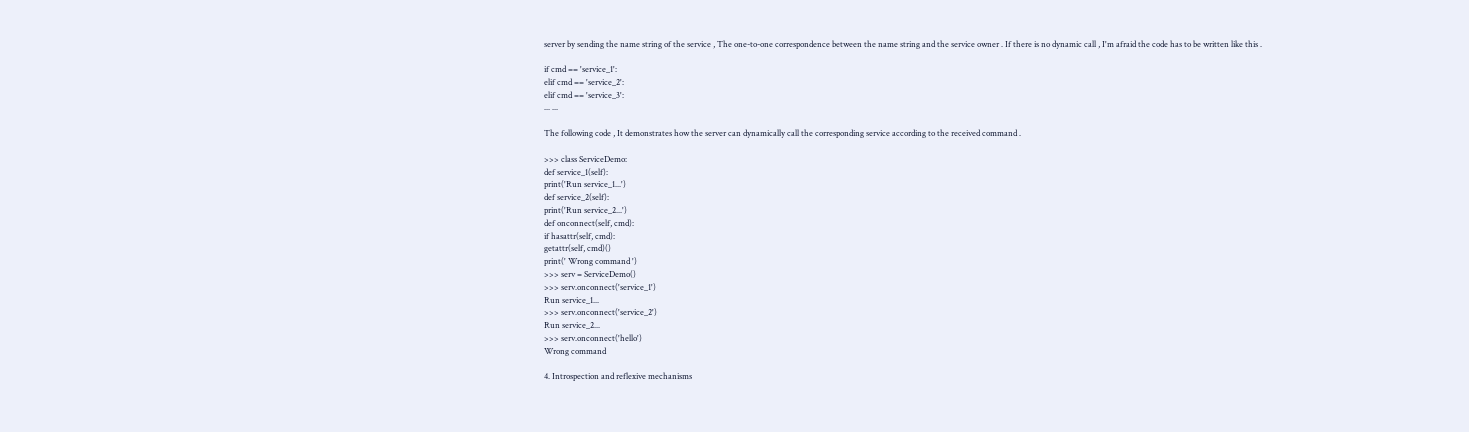server by sending the name string of the service , The one-to-one correspondence between the name string and the service owner . If there is no dynamic call , I'm afraid the code has to be written like this .

if cmd == 'service_1':
elif cmd == 'service_2':
elif cmd == 'service_3':
... ...

The following code , It demonstrates how the server can dynamically call the corresponding service according to the received command .

>>> class ServiceDemo:
def service_1(self):
print('Run service_1...')
def service_2(self):
print('Run service_2...')
def onconnect(self, cmd):
if hasattr(self, cmd):
getattr(self, cmd)()
print(' Wrong command ')
>>> serv = ServiceDemo()
>>> serv.onconnect('service_1')
Run service_1...
>>> serv.onconnect('service_2')
Run service_2...
>>> serv.onconnect('hello')
Wrong command

4. Introspection and reflexive mechanisms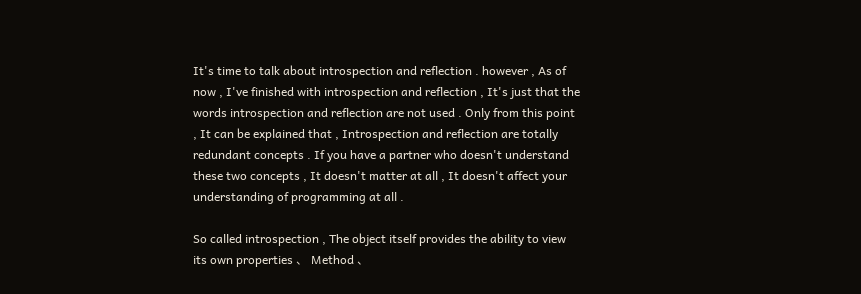It's time to talk about introspection and reflection . however , As of now , I've finished with introspection and reflection , It's just that the words introspection and reflection are not used . Only from this point , It can be explained that , Introspection and reflection are totally redundant concepts . If you have a partner who doesn't understand these two concepts , It doesn't matter at all , It doesn't affect your understanding of programming at all .

So called introspection , The object itself provides the ability to view its own properties 、 Method 、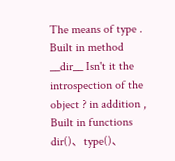The means of type . Built in method __dir__ Isn't it the introspection of the object ? in addition , Built in functions dir()、type()、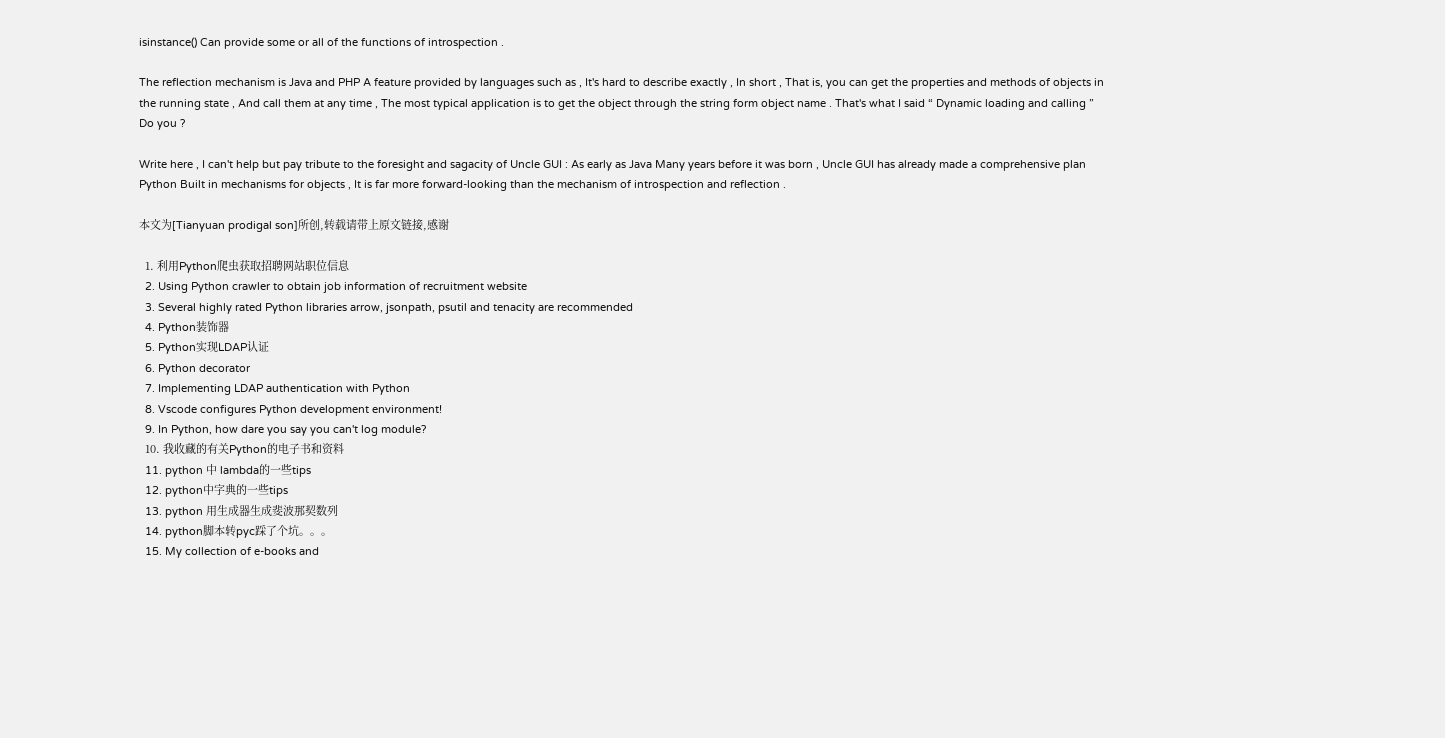isinstance() Can provide some or all of the functions of introspection .

The reflection mechanism is Java and PHP A feature provided by languages such as , It's hard to describe exactly , In short , That is, you can get the properties and methods of objects in the running state , And call them at any time , The most typical application is to get the object through the string form object name . That's what I said “ Dynamic loading and calling ” Do you ?

Write here , I can't help but pay tribute to the foresight and sagacity of Uncle GUI : As early as Java Many years before it was born , Uncle GUI has already made a comprehensive plan Python Built in mechanisms for objects , It is far more forward-looking than the mechanism of introspection and reflection .

本文为[Tianyuan prodigal son]所创,转载请带上原文链接,感谢

  1. 利用Python爬虫获取招聘网站职位信息
  2. Using Python crawler to obtain job information of recruitment website
  3. Several highly rated Python libraries arrow, jsonpath, psutil and tenacity are recommended
  4. Python装饰器
  5. Python实现LDAP认证
  6. Python decorator
  7. Implementing LDAP authentication with Python
  8. Vscode configures Python development environment!
  9. In Python, how dare you say you can't log module?
  10. 我收藏的有关Python的电子书和资料
  11. python 中 lambda的一些tips
  12. python中字典的一些tips
  13. python 用生成器生成斐波那契数列
  14. python脚本转pyc踩了个坑。。。
  15. My collection of e-books and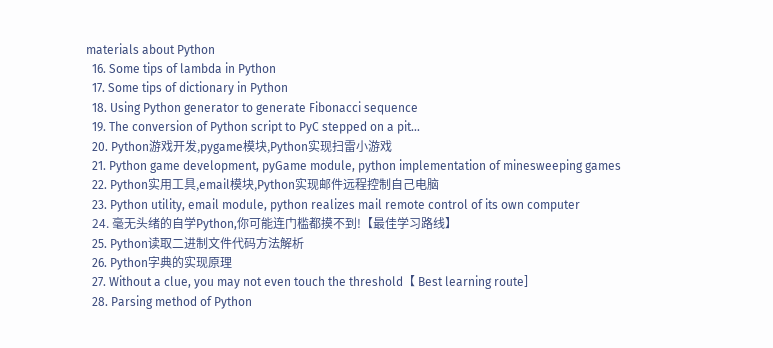materials about Python
  16. Some tips of lambda in Python
  17. Some tips of dictionary in Python
  18. Using Python generator to generate Fibonacci sequence
  19. The conversion of Python script to PyC stepped on a pit...
  20. Python游戏开发,pygame模块,Python实现扫雷小游戏
  21. Python game development, pyGame module, python implementation of minesweeping games
  22. Python实用工具,email模块,Python实现邮件远程控制自己电脑
  23. Python utility, email module, python realizes mail remote control of its own computer
  24. 毫无头绪的自学Python,你可能连门槛都摸不到!【最佳学习路线】
  25. Python读取二进制文件代码方法解析
  26. Python字典的实现原理
  27. Without a clue, you may not even touch the threshold【 Best learning route]
  28. Parsing method of Python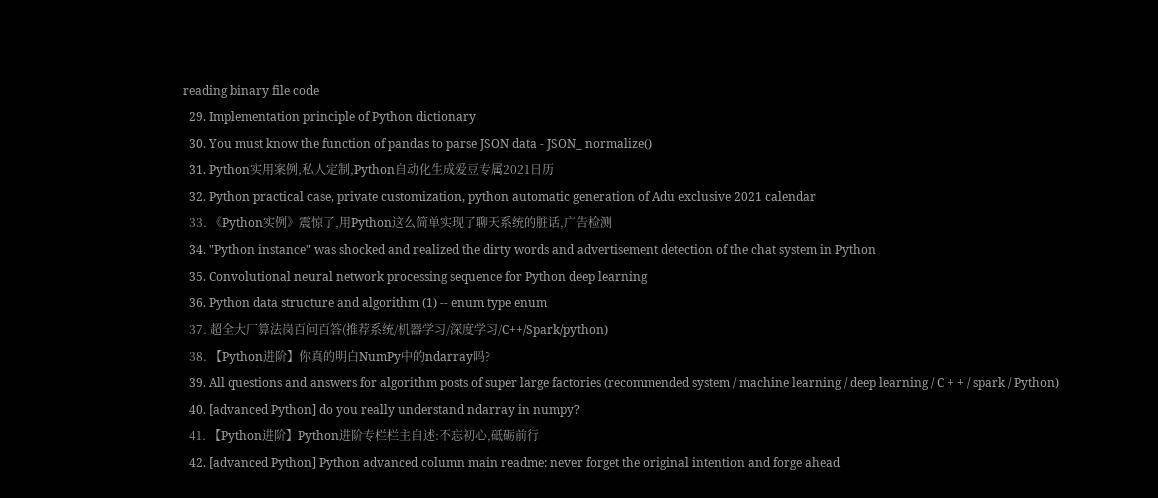reading binary file code
  29. Implementation principle of Python dictionary
  30. You must know the function of pandas to parse JSON data - JSON_ normalize()
  31. Python实用案例,私人定制,Python自动化生成爱豆专属2021日历
  32. Python practical case, private customization, python automatic generation of Adu exclusive 2021 calendar
  33. 《Python实例》震惊了,用Python这么简单实现了聊天系统的脏话,广告检测
  34. "Python instance" was shocked and realized the dirty words and advertisement detection of the chat system in Python
  35. Convolutional neural network processing sequence for Python deep learning
  36. Python data structure and algorithm (1) -- enum type enum
  37. 超全大厂算法岗百问百答(推荐系统/机器学习/深度学习/C++/Spark/python)
  38. 【Python进阶】你真的明白NumPy中的ndarray吗?
  39. All questions and answers for algorithm posts of super large factories (recommended system / machine learning / deep learning / C + + / spark / Python)
  40. [advanced Python] do you really understand ndarray in numpy?
  41. 【Python进阶】Python进阶专栏栏主自述:不忘初心,砥砺前行
  42. [advanced Python] Python advanced column main readme: never forget the original intention and forge ahead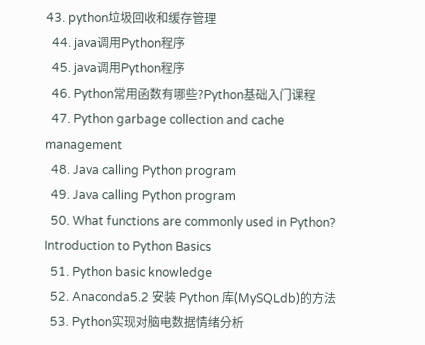43. python垃圾回收和缓存管理
  44. java调用Python程序
  45. java调用Python程序
  46. Python常用函数有哪些?Python基础入门课程
  47. Python garbage collection and cache management
  48. Java calling Python program
  49. Java calling Python program
  50. What functions are commonly used in Python? Introduction to Python Basics
  51. Python basic knowledge
  52. Anaconda5.2 安装 Python 库(MySQLdb)的方法
  53. Python实现对脑电数据情绪分析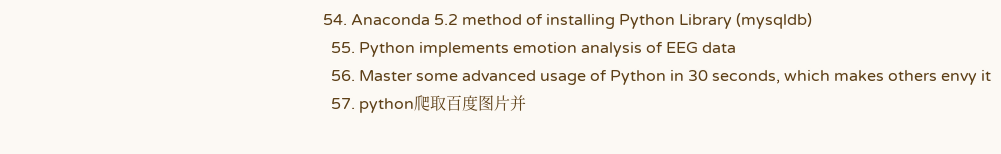54. Anaconda 5.2 method of installing Python Library (mysqldb)
  55. Python implements emotion analysis of EEG data
  56. Master some advanced usage of Python in 30 seconds, which makes others envy it
  57. python爬取百度图片并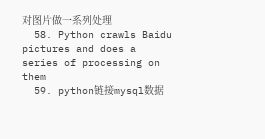对图片做一系列处理
  58. Python crawls Baidu pictures and does a series of processing on them
  59. python链接mysql数据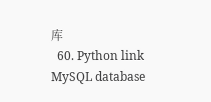库
  60. Python link MySQL database